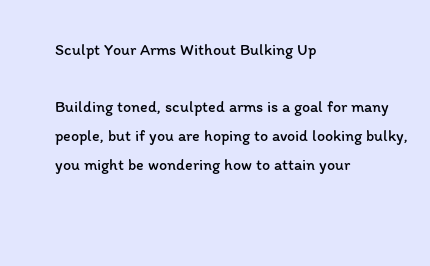Sculpt Your Arms Without Bulking Up

Building toned, sculpted arms is a goal for many people, but if you are hoping to avoid looking bulky, you might be wondering how to attain your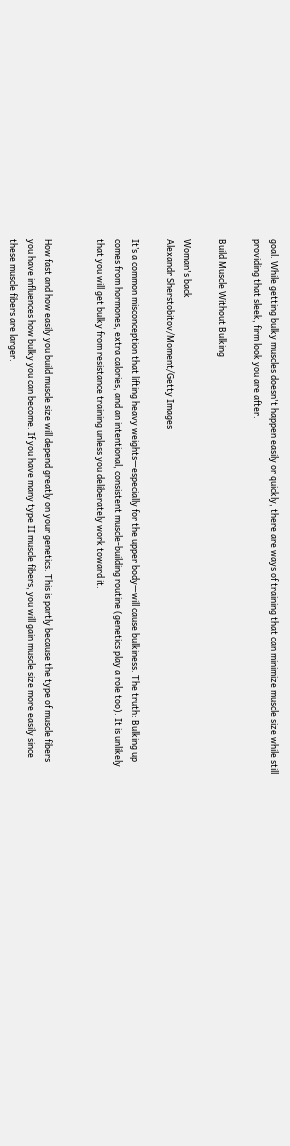goal. While getting bulky muscles doesn't happen easily or quickly, there are ways of training that can minimize muscle size while still providing that sleek, firm look you are after.

Build Muscle Without Bulking

Woman's back
Alexandr Sherstobitov/Moment/Getty Images

It’s a common misconception that lifting heavy weights—especially for the upper body—will cause bulkiness. The truth: Bulking up comes from hormones, extra calories, and an intentional, consistent muscle-building routine (genetics play a role too). It is unlikely that you will get bulky from resistance training unless you deliberately work toward it.


How fast and how easily you build muscle size will depend greatly on your genetics. This is partly because the type of muscle fibers you have influences how bulky you can become. If you have many type II muscle fibers, you will gain muscle size more easily since these muscle fibers are larger.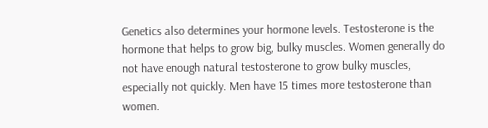Genetics also determines your hormone levels. Testosterone is the hormone that helps to grow big, bulky muscles. Women generally do not have enough natural testosterone to grow bulky muscles, especially not quickly. Men have 15 times more testosterone than women.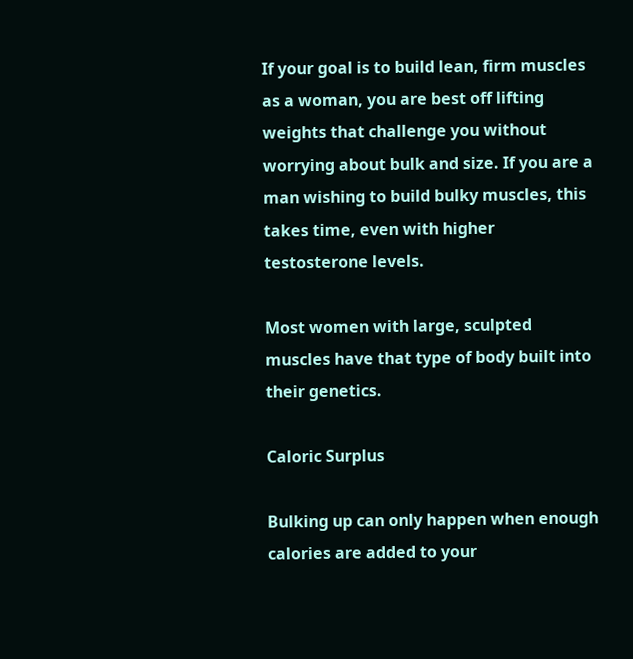If your goal is to build lean, firm muscles as a woman, you are best off lifting weights that challenge you without worrying about bulk and size. If you are a man wishing to build bulky muscles, this takes time, even with higher testosterone levels.

Most women with large, sculpted muscles have that type of body built into their genetics.

Caloric Surplus

Bulking up can only happen when enough calories are added to your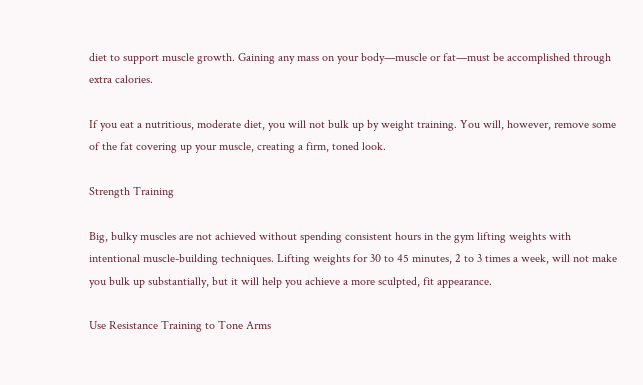diet to support muscle growth. Gaining any mass on your body—muscle or fat—must be accomplished through extra calories.

If you eat a nutritious, moderate diet, you will not bulk up by weight training. You will, however, remove some of the fat covering up your muscle, creating a firm, toned look.

Strength Training

Big, bulky muscles are not achieved without spending consistent hours in the gym lifting weights with intentional muscle-building techniques. Lifting weights for 30 to 45 minutes, 2 to 3 times a week, will not make you bulk up substantially, but it will help you achieve a more sculpted, fit appearance.

Use Resistance Training to Tone Arms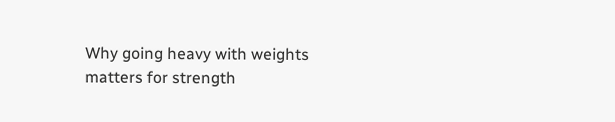Why going heavy with weights matters for strength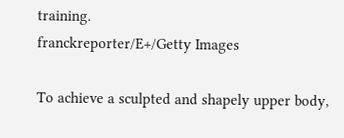training.
franckreporter/E+/Getty Images

To achieve a sculpted and shapely upper body,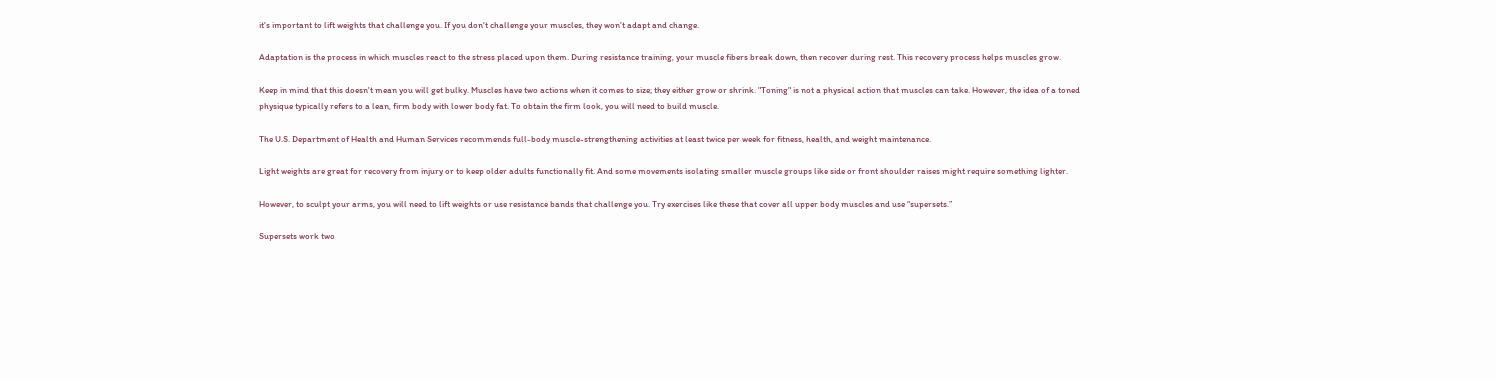it's important to lift weights that challenge you. If you don't challenge your muscles, they won't adapt and change.

Adaptation is the process in which muscles react to the stress placed upon them. During resistance training, your muscle fibers break down, then recover during rest. This recovery process helps muscles grow.

Keep in mind that this doesn't mean you will get bulky. Muscles have two actions when it comes to size; they either grow or shrink. "Toning" is not a physical action that muscles can take. However, the idea of a toned physique typically refers to a lean, firm body with lower body fat. To obtain the firm look, you will need to build muscle.

The U.S. Department of Health and Human Services recommends full-body muscle-strengthening activities at least twice per week for fitness, health, and weight maintenance.

Light weights are great for recovery from injury or to keep older adults functionally fit. And some movements isolating smaller muscle groups like side or front shoulder raises might require something lighter.

However, to sculpt your arms, you will need to lift weights or use resistance bands that challenge you. Try exercises like these that cover all upper body muscles and use “supersets.”

Supersets work two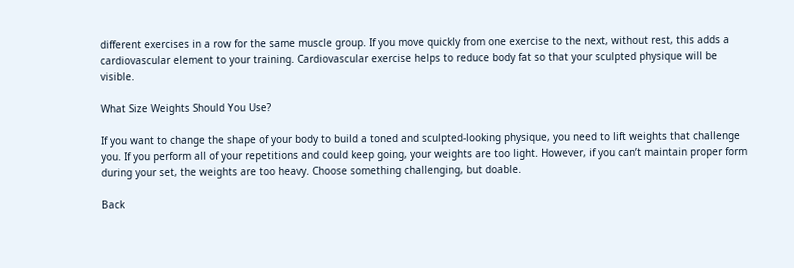different exercises in a row for the same muscle group. If you move quickly from one exercise to the next, without rest, this adds a cardiovascular element to your training. Cardiovascular exercise helps to reduce body fat so that your sculpted physique will be visible.

What Size Weights Should You Use?

If you want to change the shape of your body to build a toned and sculpted-looking physique, you need to lift weights that challenge you. If you perform all of your repetitions and could keep going, your weights are too light. However, if you can’t maintain proper form during your set, the weights are too heavy. Choose something challenging, but doable.

Back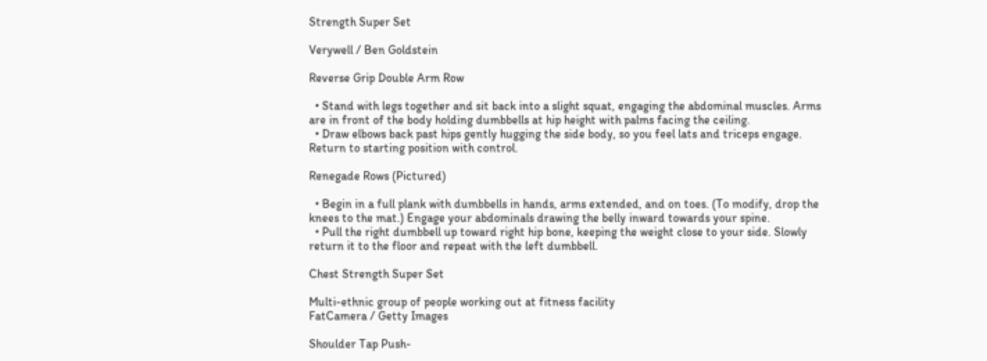Strength Super Set

Verywell / Ben Goldstein

Reverse Grip Double Arm Row

  • Stand with legs together and sit back into a slight squat, engaging the abdominal muscles. Arms are in front of the body holding dumbbells at hip height with palms facing the ceiling.
  • Draw elbows back past hips gently hugging the side body, so you feel lats and triceps engage. Return to starting position with control.

Renegade Rows (Pictured)

  • Begin in a full plank with dumbbells in hands, arms extended, and on toes. (To modify, drop the knees to the mat.) Engage your abdominals drawing the belly inward towards your spine.
  • Pull the right dumbbell up toward right hip bone, keeping the weight close to your side. Slowly return it to the floor and repeat with the left dumbbell.

Chest Strength Super Set

Multi-ethnic group of people working out at fitness facility
FatCamera / Getty Images

Shoulder Tap Push-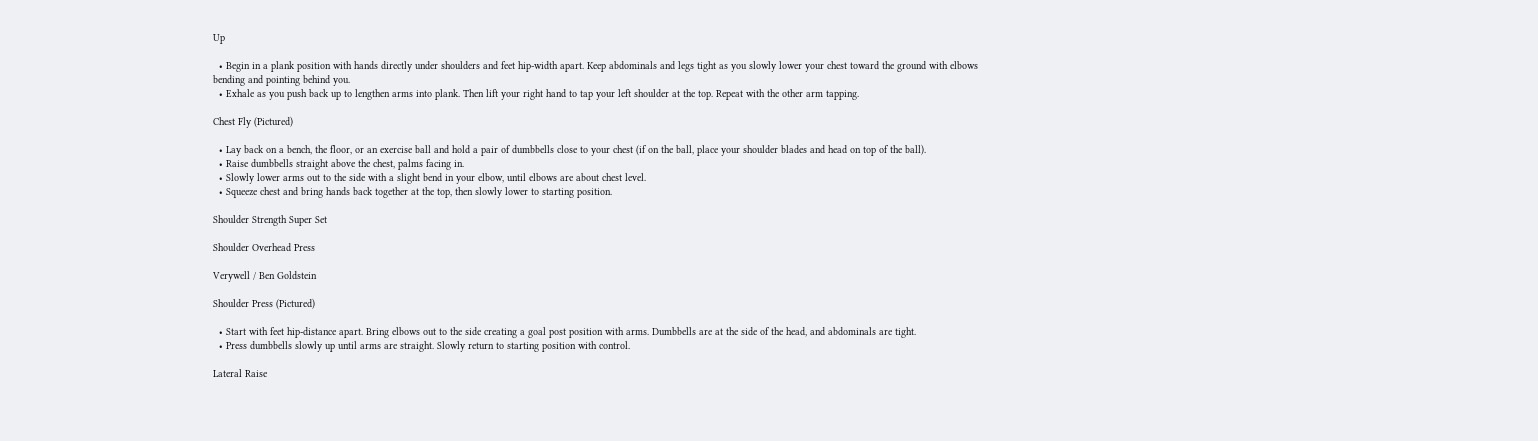Up

  • Begin in a plank position with hands directly under shoulders and feet hip-width apart. Keep abdominals and legs tight as you slowly lower your chest toward the ground with elbows bending and pointing behind you.
  • Exhale as you push back up to lengthen arms into plank. Then lift your right hand to tap your left shoulder at the top. Repeat with the other arm tapping.

Chest Fly (Pictured)

  • Lay back on a bench, the floor, or an exercise ball and hold a pair of dumbbells close to your chest (if on the ball, place your shoulder blades and head on top of the ball).
  • Raise dumbbells straight above the chest, palms facing in.
  • Slowly lower arms out to the side with a slight bend in your elbow, until elbows are about chest level.
  • Squeeze chest and bring hands back together at the top, then slowly lower to starting position.

Shoulder Strength Super Set

Shoulder Overhead Press

Verywell / Ben Goldstein

Shoulder Press (Pictured)

  • Start with feet hip-distance apart. Bring elbows out to the side creating a goal post position with arms. Dumbbells are at the side of the head, and abdominals are tight.
  • Press dumbbells slowly up until arms are straight. Slowly return to starting position with control.

Lateral Raise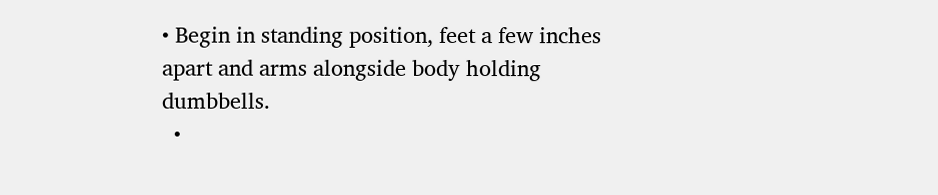• Begin in standing position, feet a few inches apart and arms alongside body holding dumbbells.
  •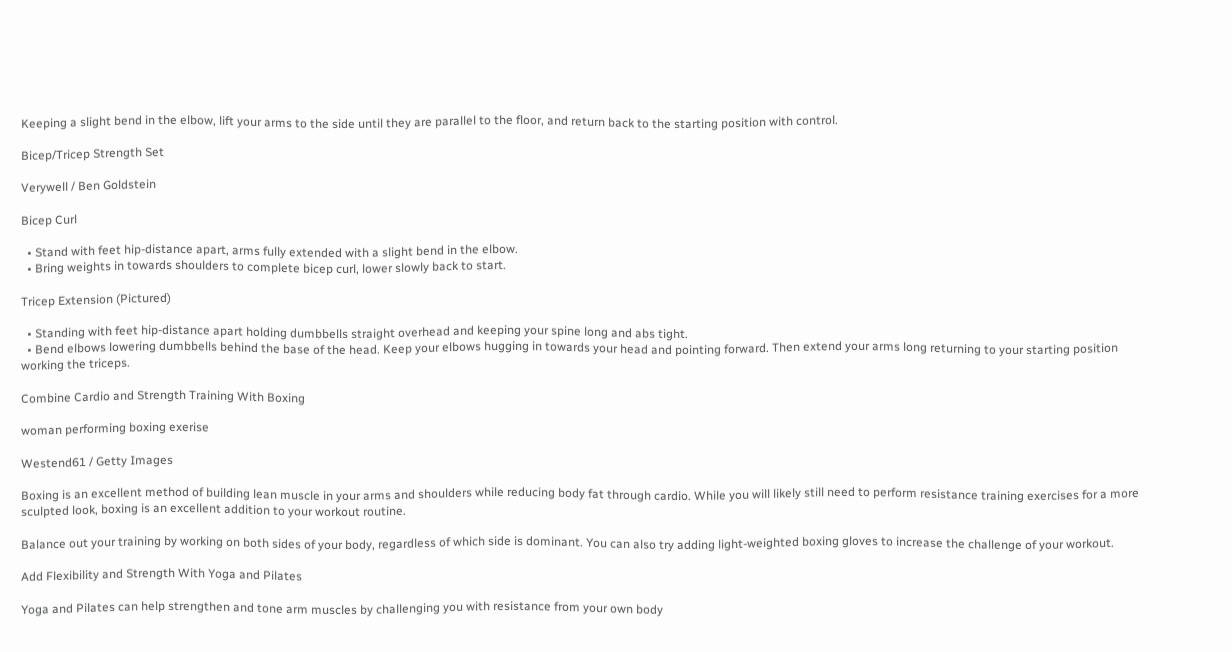Keeping a slight bend in the elbow, lift your arms to the side until they are parallel to the floor, and return back to the starting position with control.

Bicep/Tricep Strength Set

Verywell / Ben Goldstein

Bicep Curl

  • Stand with feet hip-distance apart, arms fully extended with a slight bend in the elbow.
  • Bring weights in towards shoulders to complete bicep curl, lower slowly back to start.

Tricep Extension (Pictured)

  • Standing with feet hip-distance apart holding dumbbells straight overhead and keeping your spine long and abs tight.
  • Bend elbows lowering dumbbells behind the base of the head. Keep your elbows hugging in towards your head and pointing forward. Then extend your arms long returning to your starting position working the triceps.

Combine Cardio and Strength Training With Boxing

woman performing boxing exerise

Westend61 / Getty Images

Boxing is an excellent method of building lean muscle in your arms and shoulders while reducing body fat through cardio. While you will likely still need to perform resistance training exercises for a more sculpted look, boxing is an excellent addition to your workout routine.

Balance out your training by working on both sides of your body, regardless of which side is dominant. You can also try adding light-weighted boxing gloves to increase the challenge of your workout.

Add Flexibility and Strength With Yoga and Pilates

Yoga and Pilates can help strengthen and tone arm muscles by challenging you with resistance from your own body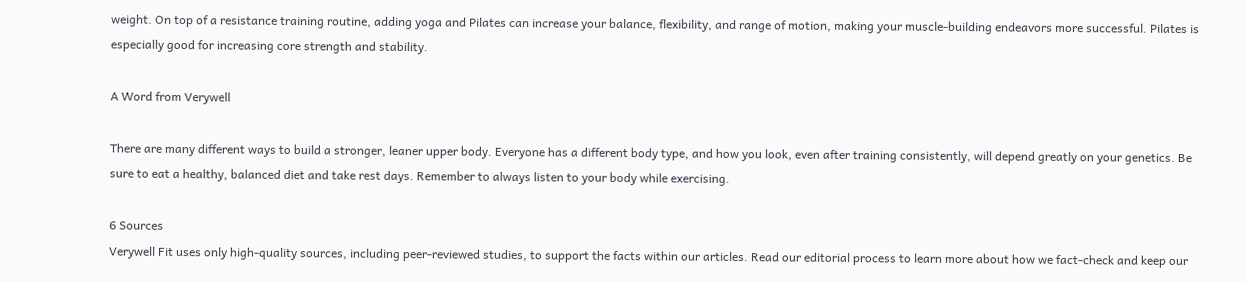weight. On top of a resistance training routine, adding yoga and Pilates can increase your balance, flexibility, and range of motion, making your muscle-building endeavors more successful. Pilates is especially good for increasing core strength and stability.

A Word from Verywell

There are many different ways to build a stronger, leaner upper body. Everyone has a different body type, and how you look, even after training consistently, will depend greatly on your genetics. Be sure to eat a healthy, balanced diet and take rest days. Remember to always listen to your body while exercising.

6 Sources
Verywell Fit uses only high-quality sources, including peer-reviewed studies, to support the facts within our articles. Read our editorial process to learn more about how we fact-check and keep our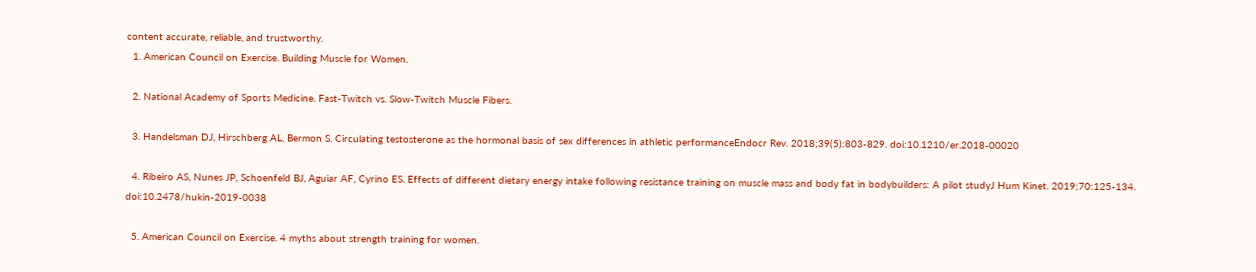content accurate, reliable, and trustworthy.
  1. American Council on Exercise. Building Muscle for Women.

  2. National Academy of Sports Medicine. Fast-Twitch vs. Slow-Twitch Muscle Fibers.

  3. Handelsman DJ, Hirschberg AL, Bermon S. Circulating testosterone as the hormonal basis of sex differences in athletic performanceEndocr Rev. 2018;39(5):803-829. doi:10.1210/er.2018-00020

  4. Ribeiro AS, Nunes JP, Schoenfeld BJ, Aguiar AF, Cyrino ES. Effects of different dietary energy intake following resistance training on muscle mass and body fat in bodybuilders: A pilot studyJ Hum Kinet. 2019;70:125-134. doi:10.2478/hukin-2019-0038

  5. American Council on Exercise. 4 myths about strength training for women.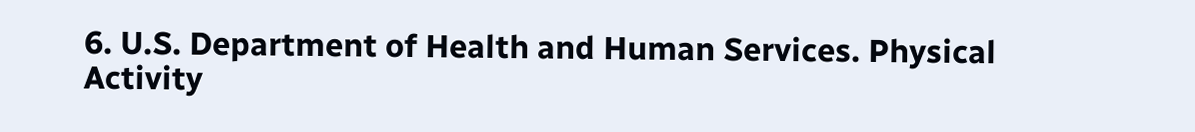6. U.S. Department of Health and Human Services. Physical Activity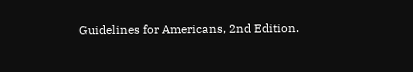Guidelines for Americans, 2nd Edition.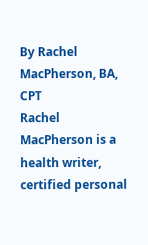By Rachel MacPherson, BA, CPT
Rachel MacPherson is a health writer, certified personal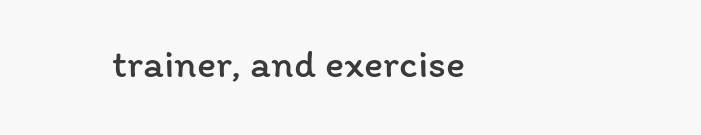trainer, and exercise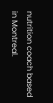nutrition coach based in Montreal.